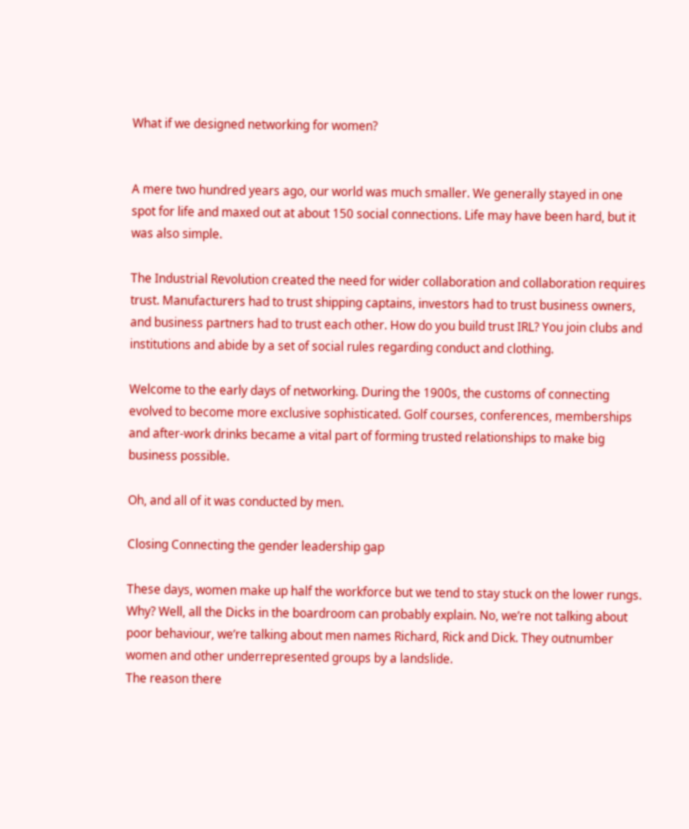What if we designed networking for women?


A mere two hundred years ago, our world was much smaller. We generally stayed in one spot for life and maxed out at about 150 social connections. Life may have been hard, but it was also simple.

The Industrial Revolution created the need for wider collaboration and collaboration requires trust. Manufacturers had to trust shipping captains, investors had to trust business owners, and business partners had to trust each other. How do you build trust IRL? You join clubs and institutions and abide by a set of social rules regarding conduct and clothing.

Welcome to the early days of networking. During the 1900s, the customs of connecting evolved to become more exclusive sophisticated. Golf courses, conferences, memberships and after-work drinks became a vital part of forming trusted relationships to make big business possible.

Oh, and all of it was conducted by men.

Closing Connecting the gender leadership gap

These days, women make up half the workforce but we tend to stay stuck on the lower rungs. Why? Well, all the Dicks in the boardroom can probably explain. No, we’re not talking about poor behaviour, we’re talking about men names Richard, Rick and Dick. They outnumber women and other underrepresented groups by a landslide.
The reason there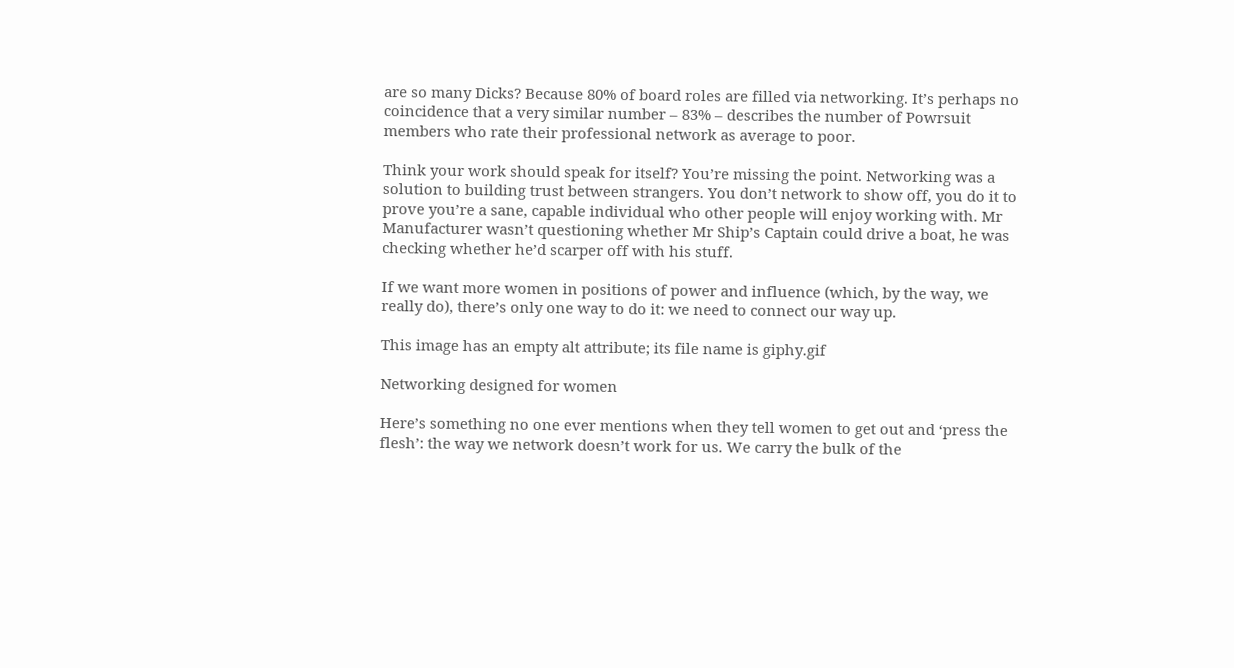are so many Dicks? Because 80% of board roles are filled via networking. It’s perhaps no coincidence that a very similar number – 83% – describes the number of Powrsuit members who rate their professional network as average to poor.

Think your work should speak for itself? You’re missing the point. Networking was a solution to building trust between strangers. You don’t network to show off, you do it to prove you’re a sane, capable individual who other people will enjoy working with. Mr Manufacturer wasn’t questioning whether Mr Ship’s Captain could drive a boat, he was checking whether he’d scarper off with his stuff.

If we want more women in positions of power and influence (which, by the way, we really do), there’s only one way to do it: we need to connect our way up.

This image has an empty alt attribute; its file name is giphy.gif

Networking designed for women

Here’s something no one ever mentions when they tell women to get out and ‘press the flesh’: the way we network doesn’t work for us. We carry the bulk of the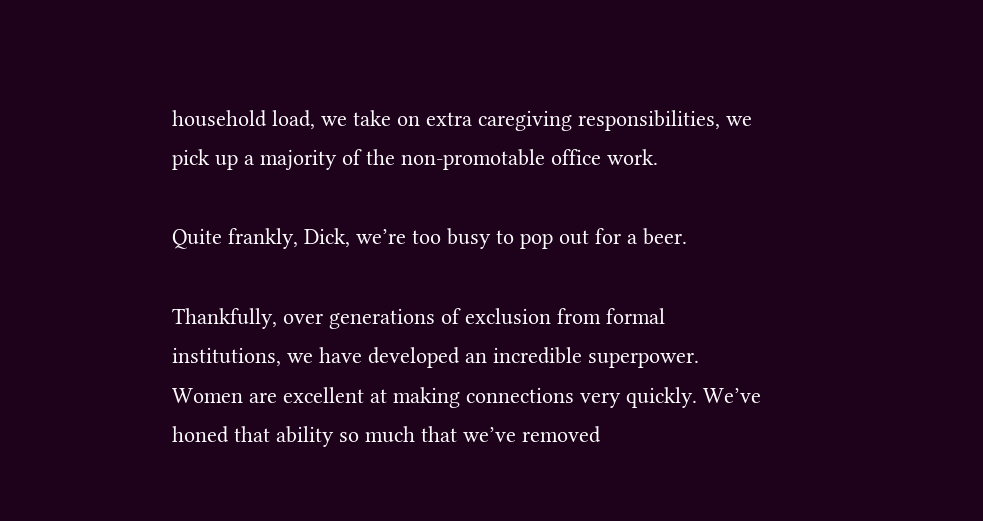household load, we take on extra caregiving responsibilities, we pick up a majority of the non-promotable office work.

Quite frankly, Dick, we’re too busy to pop out for a beer.

Thankfully, over generations of exclusion from formal institutions, we have developed an incredible superpower. Women are excellent at making connections very quickly. We’ve honed that ability so much that we’ve removed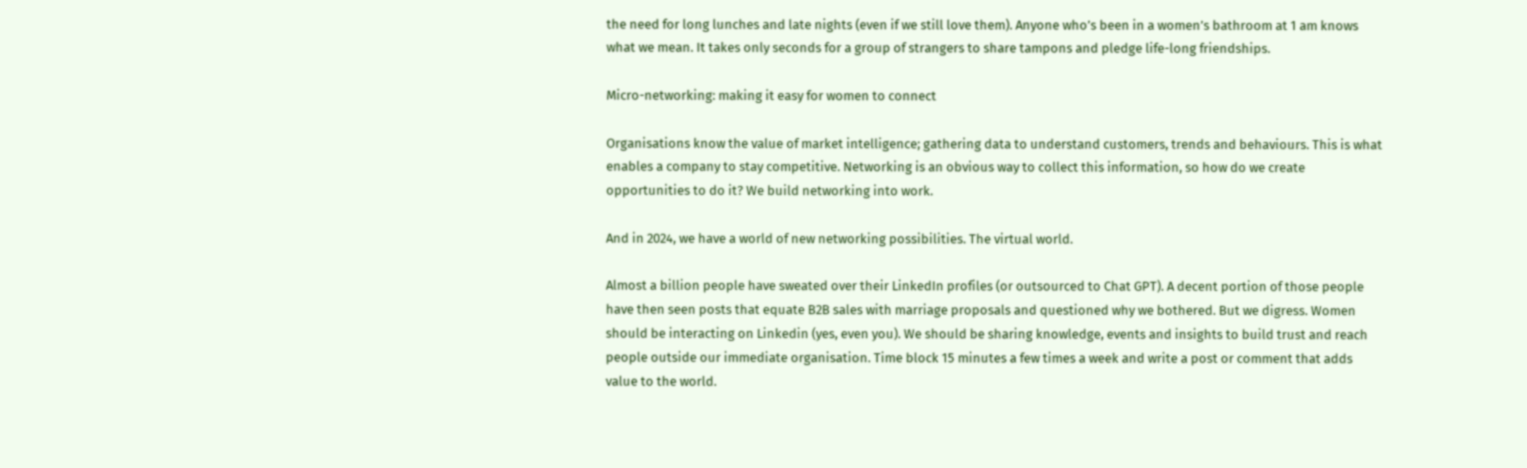the need for long lunches and late nights (even if we still love them). Anyone who’s been in a women’s bathroom at 1 am knows what we mean. It takes only seconds for a group of strangers to share tampons and pledge life-long friendships.

Micro-networking: making it easy for women to connect

Organisations know the value of market intelligence; gathering data to understand customers, trends and behaviours. This is what enables a company to stay competitive. Networking is an obvious way to collect this information, so how do we create opportunities to do it? We build networking into work.

And in 2024, we have a world of new networking possibilities. The virtual world.

Almost a billion people have sweated over their LinkedIn profiles (or outsourced to Chat GPT). A decent portion of those people have then seen posts that equate B2B sales with marriage proposals and questioned why we bothered. But we digress. Women should be interacting on Linkedin (yes, even you). We should be sharing knowledge, events and insights to build trust and reach people outside our immediate organisation. Time block 15 minutes a few times a week and write a post or comment that adds value to the world.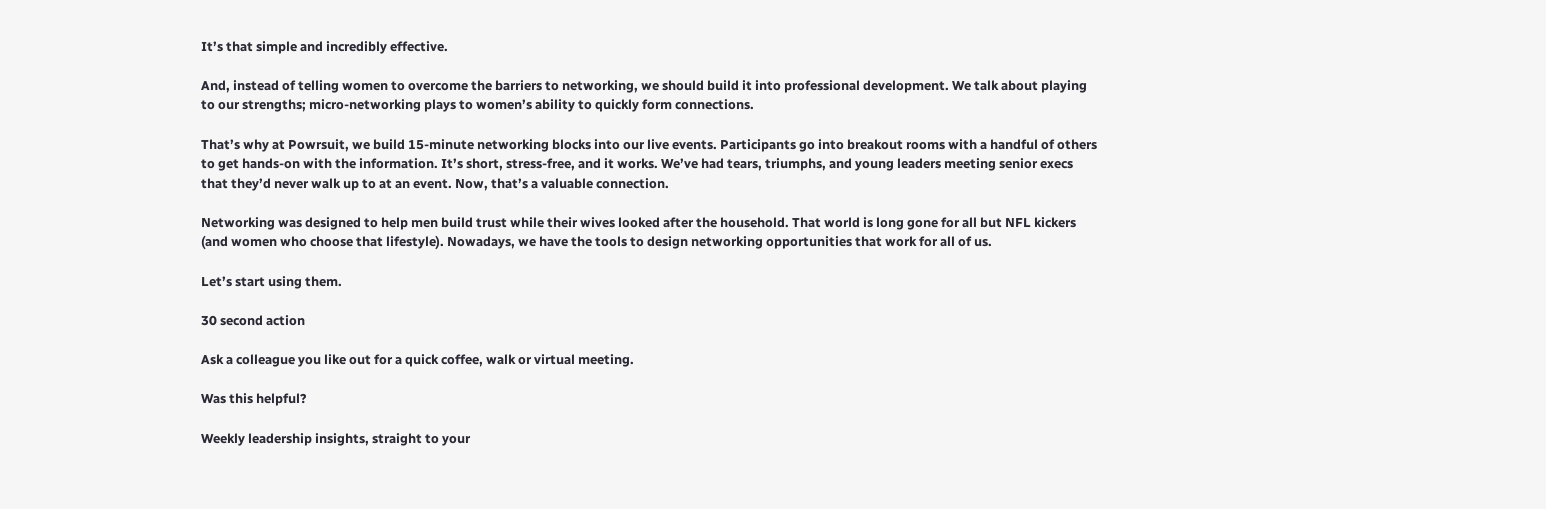It’s that simple and incredibly effective.

And, instead of telling women to overcome the barriers to networking, we should build it into professional development. We talk about playing to our strengths; micro-networking plays to women’s ability to quickly form connections.

That’s why at Powrsuit, we build 15-minute networking blocks into our live events. Participants go into breakout rooms with a handful of others to get hands-on with the information. It’s short, stress-free, and it works. We’ve had tears, triumphs, and young leaders meeting senior execs that they’d never walk up to at an event. Now, that’s a valuable connection.

Networking was designed to help men build trust while their wives looked after the household. That world is long gone for all but NFL kickers (and women who choose that lifestyle). Nowadays, we have the tools to design networking opportunities that work for all of us.

Let’s start using them.

30 second action

Ask a colleague you like out for a quick coffee, walk or virtual meeting.

Was this helpful?

Weekly leadership insights, straight to your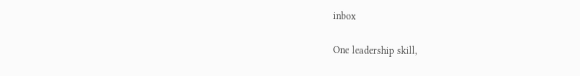inbox

One leadership skill,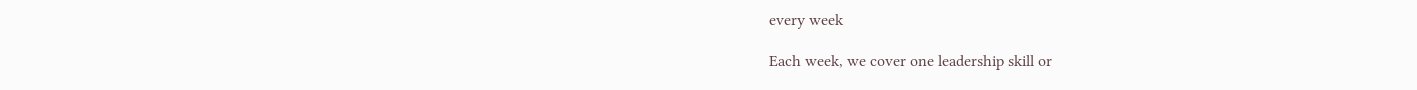every week

Each week, we cover one leadership skill or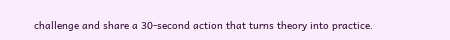challenge and share a 30-second action that turns theory into practice.